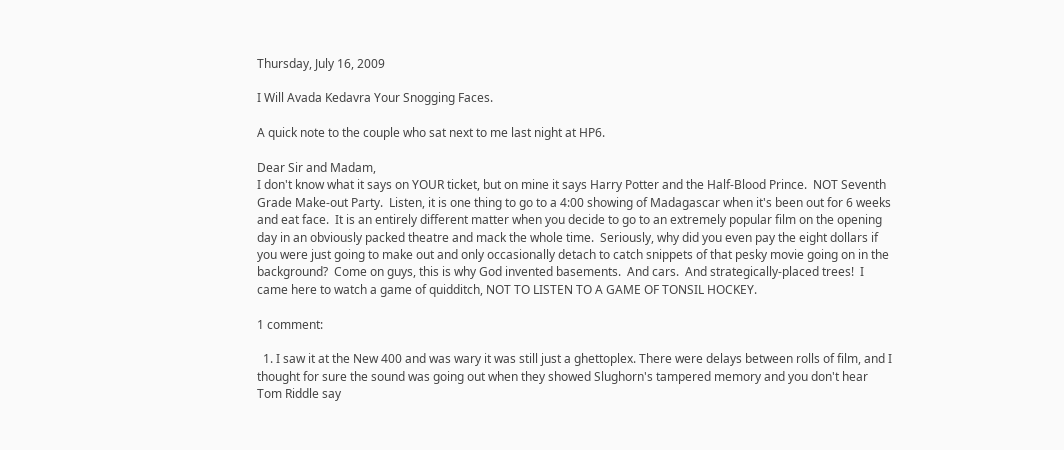Thursday, July 16, 2009

I Will Avada Kedavra Your Snogging Faces.

A quick note to the couple who sat next to me last night at HP6.

Dear Sir and Madam,
I don't know what it says on YOUR ticket, but on mine it says Harry Potter and the Half-Blood Prince.  NOT Seventh Grade Make-out Party.  Listen, it is one thing to go to a 4:00 showing of Madagascar when it's been out for 6 weeks and eat face.  It is an entirely different matter when you decide to go to an extremely popular film on the opening day in an obviously packed theatre and mack the whole time.  Seriously, why did you even pay the eight dollars if you were just going to make out and only occasionally detach to catch snippets of that pesky movie going on in the background?  Come on guys, this is why God invented basements.  And cars.  And strategically-placed trees!  I came here to watch a game of quidditch, NOT TO LISTEN TO A GAME OF TONSIL HOCKEY.

1 comment:

  1. I saw it at the New 400 and was wary it was still just a ghettoplex. There were delays between rolls of film, and I thought for sure the sound was going out when they showed Slughorn's tampered memory and you don't hear Tom Riddle say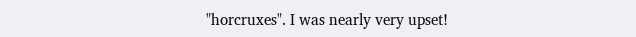"horcruxes". I was nearly very upset!